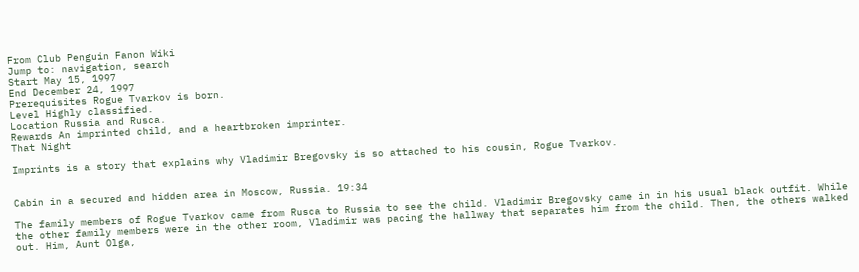From Club Penguin Fanon Wiki
Jump to: navigation, search
Start May 15, 1997
End December 24, 1997
Prerequisites Rogue Tvarkov is born.
Level Highly classified.
Location Russia and Rusca.
Rewards An imprinted child, and a heartbroken imprinter.
That Night

Imprints is a story that explains why Vladimir Bregovsky is so attached to his cousin, Rogue Tvarkov.


Cabin in a secured and hidden area in Moscow, Russia. 19:34

The family members of Rogue Tvarkov came from Rusca to Russia to see the child. Vladimir Bregovsky came in in his usual black outfit. While the other family members were in the other room, Vladimir was pacing the hallway that separates him from the child. Then, the others walked out. Him, Aunt Olga,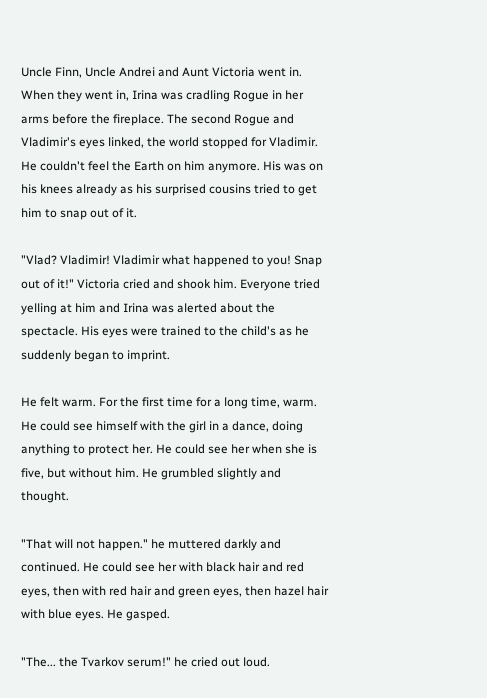Uncle Finn, Uncle Andrei and Aunt Victoria went in. When they went in, Irina was cradling Rogue in her arms before the fireplace. The second Rogue and Vladimir's eyes linked, the world stopped for Vladimir. He couldn't feel the Earth on him anymore. His was on his knees already as his surprised cousins tried to get him to snap out of it.

"Vlad? Vladimir! Vladimir what happened to you! Snap out of it!" Victoria cried and shook him. Everyone tried yelling at him and Irina was alerted about the spectacle. His eyes were trained to the child's as he suddenly began to imprint.

He felt warm. For the first time for a long time, warm. He could see himself with the girl in a dance, doing anything to protect her. He could see her when she is five, but without him. He grumbled slightly and thought.

"That will not happen." he muttered darkly and continued. He could see her with black hair and red eyes, then with red hair and green eyes, then hazel hair with blue eyes. He gasped.

"The... the Tvarkov serum!" he cried out loud.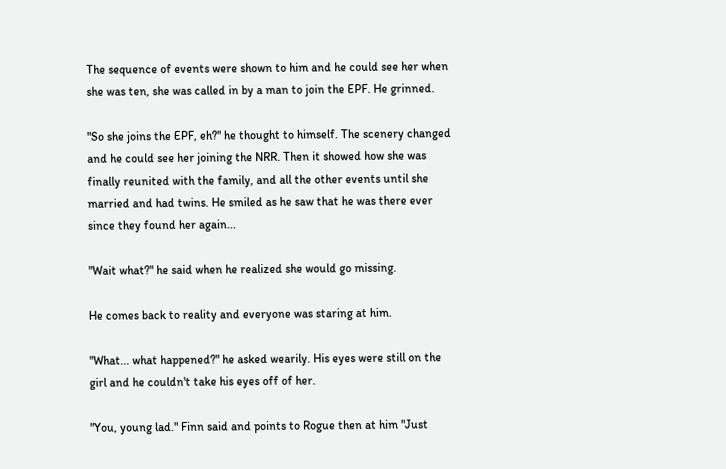The sequence of events were shown to him and he could see her when she was ten, she was called in by a man to join the EPF. He grinned.

"So she joins the EPF, eh?" he thought to himself. The scenery changed and he could see her joining the NRR. Then it showed how she was finally reunited with the family, and all the other events until she married and had twins. He smiled as he saw that he was there ever since they found her again...

"Wait what?" he said when he realized she would go missing.

He comes back to reality and everyone was staring at him.

"What... what happened?" he asked wearily. His eyes were still on the girl and he couldn't take his eyes off of her.

"You, young lad." Finn said and points to Rogue then at him "Just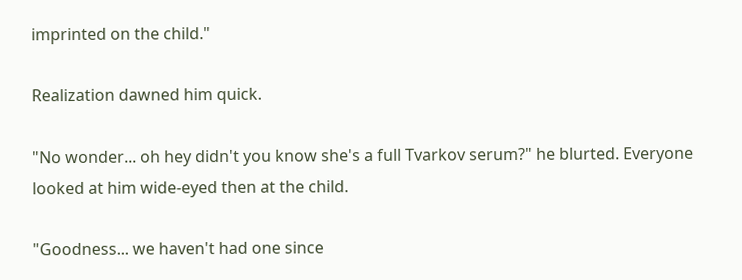imprinted on the child."

Realization dawned him quick.

"No wonder... oh hey didn't you know she's a full Tvarkov serum?" he blurted. Everyone looked at him wide-eyed then at the child.

"Goodness... we haven't had one since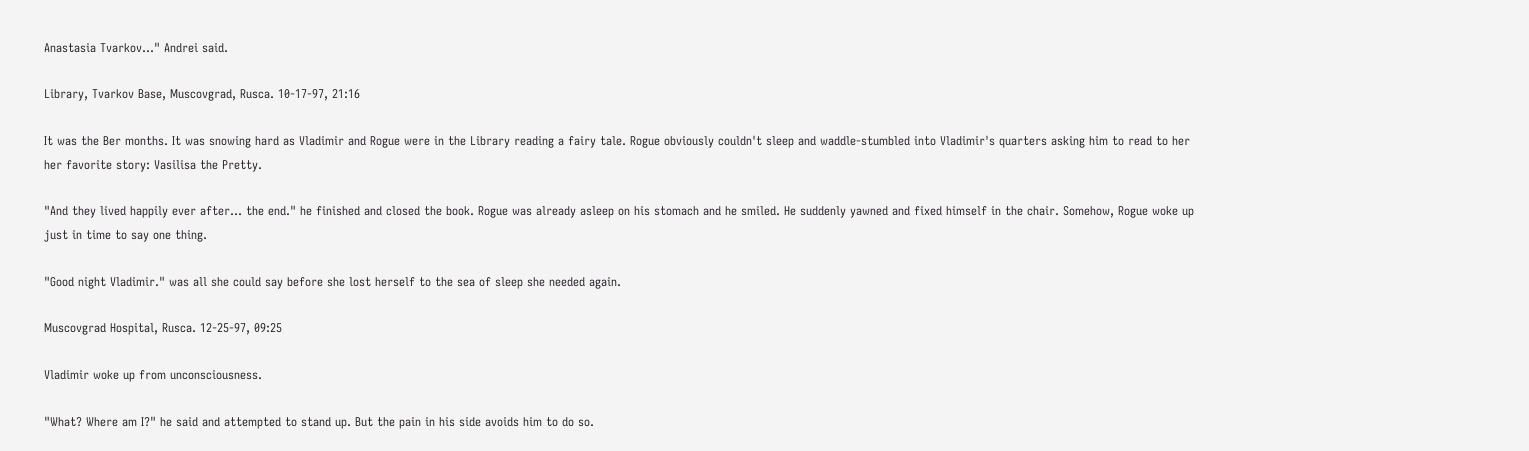Anastasia Tvarkov..." Andrei said.

Library, Tvarkov Base, Muscovgrad, Rusca. 10-17-97, 21:16

It was the Ber months. It was snowing hard as Vladimir and Rogue were in the Library reading a fairy tale. Rogue obviously couldn't sleep and waddle-stumbled into Vladimir's quarters asking him to read to her her favorite story: Vasilisa the Pretty.

"And they lived happily ever after... the end." he finished and closed the book. Rogue was already asleep on his stomach and he smiled. He suddenly yawned and fixed himself in the chair. Somehow, Rogue woke up just in time to say one thing.

"Good night Vladimir." was all she could say before she lost herself to the sea of sleep she needed again.

Muscovgrad Hospital, Rusca. 12-25-97, 09:25

Vladimir woke up from unconsciousness.

"What? Where am I?" he said and attempted to stand up. But the pain in his side avoids him to do so.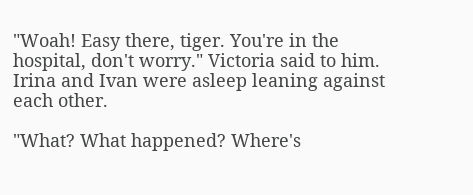"Woah! Easy there, tiger. You're in the hospital, don't worry." Victoria said to him. Irina and Ivan were asleep leaning against each other.

"What? What happened? Where's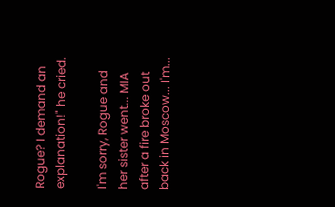Rogue? I demand an explanation!" he cried.

I'm sorry, Rogue and her sister went... MIA after a fire broke out back in Moscow... I'm...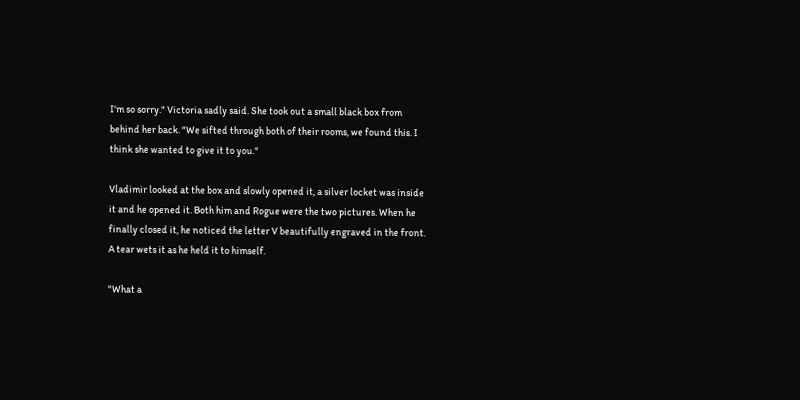I'm so sorry." Victoria sadly said. She took out a small black box from behind her back. "We sifted through both of their rooms, we found this. I think she wanted to give it to you."

Vladimir looked at the box and slowly opened it, a silver locket was inside it and he opened it. Both him and Rogue were the two pictures. When he finally closed it, he noticed the letter V beautifully engraved in the front. A tear wets it as he held it to himself.

"What a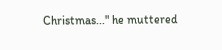Christmas..." he muttered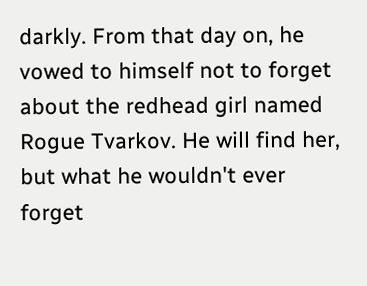darkly. From that day on, he vowed to himself not to forget about the redhead girl named Rogue Tvarkov. He will find her, but what he wouldn't ever forget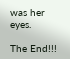was her eyes.

The End!!!